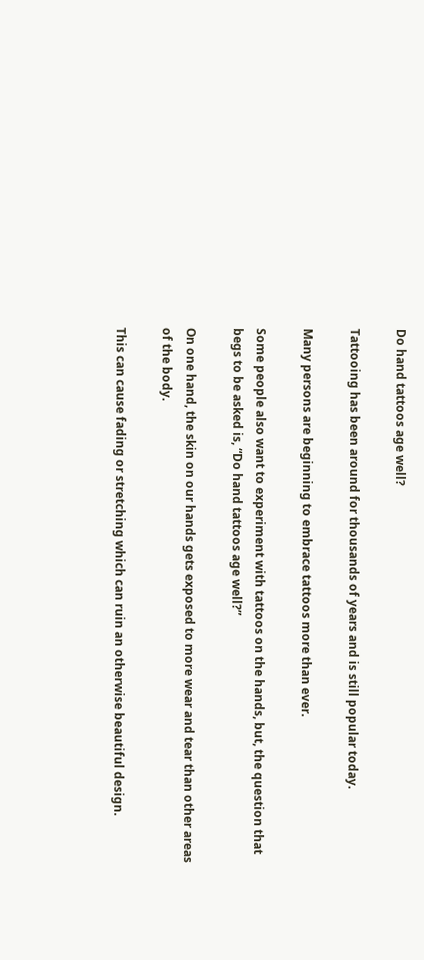Do hand tattoos age well?

Tattooing has been around for thousands of years and is still popular today.

Many persons are beginning to embrace tattoos more than ever.

Some people also want to experiment with tattoos on the hands, but, the question that begs to be asked is, “Do hand tattoos age well?”

On one hand, the skin on our hands gets exposed to more wear and tear than other areas of the body.

This can cause fading or stretching which can ruin an otherwise beautiful design.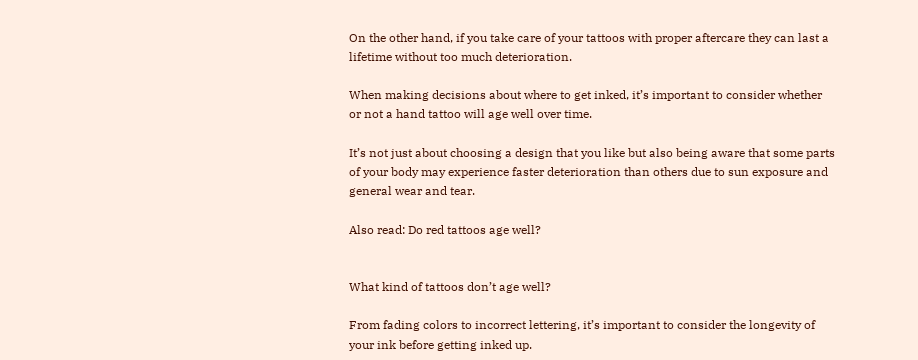On the other hand, if you take care of your tattoos with proper aftercare they can last a lifetime without too much deterioration.

When making decisions about where to get inked, it’s important to consider whether or not a hand tattoo will age well over time.

It’s not just about choosing a design that you like but also being aware that some parts of your body may experience faster deterioration than others due to sun exposure and general wear and tear.

Also read: Do red tattoos age well?


What kind of tattoos don’t age well?

From fading colors to incorrect lettering, it’s important to consider the longevity of your ink before getting inked up.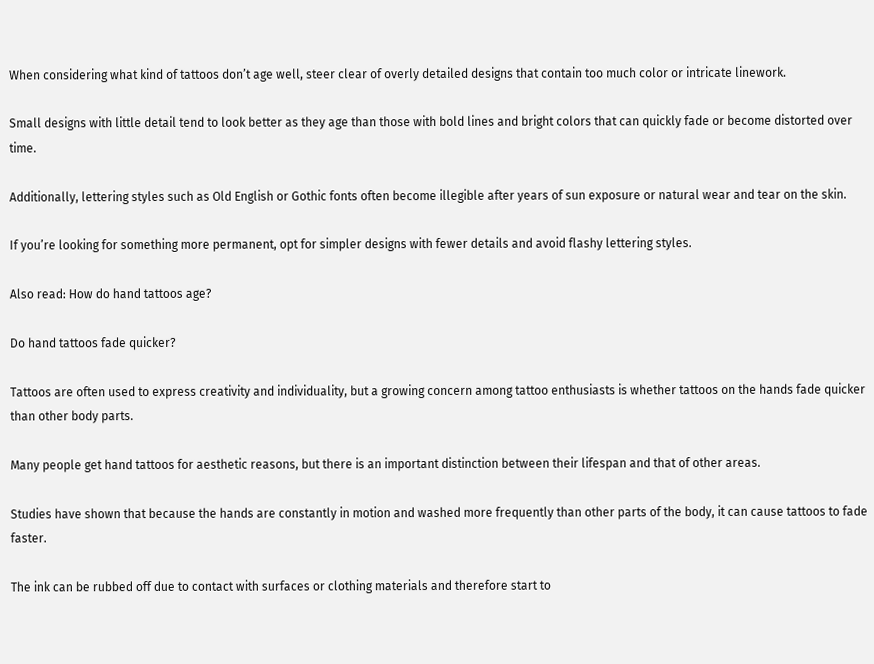When considering what kind of tattoos don’t age well, steer clear of overly detailed designs that contain too much color or intricate linework.

Small designs with little detail tend to look better as they age than those with bold lines and bright colors that can quickly fade or become distorted over time.

Additionally, lettering styles such as Old English or Gothic fonts often become illegible after years of sun exposure or natural wear and tear on the skin.

If you’re looking for something more permanent, opt for simpler designs with fewer details and avoid flashy lettering styles.

Also read: How do hand tattoos age?

Do hand tattoos fade quicker?

Tattoos are often used to express creativity and individuality, but a growing concern among tattoo enthusiasts is whether tattoos on the hands fade quicker than other body parts.

Many people get hand tattoos for aesthetic reasons, but there is an important distinction between their lifespan and that of other areas.

Studies have shown that because the hands are constantly in motion and washed more frequently than other parts of the body, it can cause tattoos to fade faster.

The ink can be rubbed off due to contact with surfaces or clothing materials and therefore start to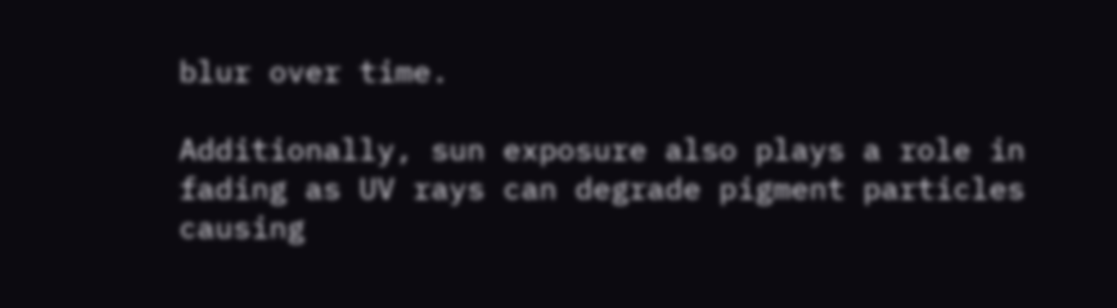blur over time.

Additionally, sun exposure also plays a role in fading as UV rays can degrade pigment particles causing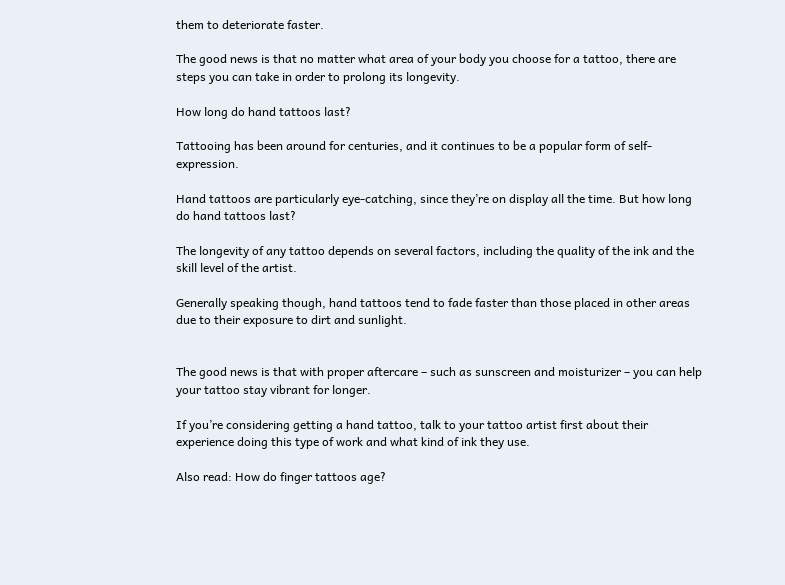them to deteriorate faster.

The good news is that no matter what area of your body you choose for a tattoo, there are steps you can take in order to prolong its longevity.

How long do hand tattoos last?

Tattooing has been around for centuries, and it continues to be a popular form of self-expression.

Hand tattoos are particularly eye-catching, since they’re on display all the time. But how long do hand tattoos last?

The longevity of any tattoo depends on several factors, including the quality of the ink and the skill level of the artist.

Generally speaking though, hand tattoos tend to fade faster than those placed in other areas due to their exposure to dirt and sunlight.


The good news is that with proper aftercare – such as sunscreen and moisturizer – you can help your tattoo stay vibrant for longer.

If you’re considering getting a hand tattoo, talk to your tattoo artist first about their experience doing this type of work and what kind of ink they use.

Also read: How do finger tattoos age?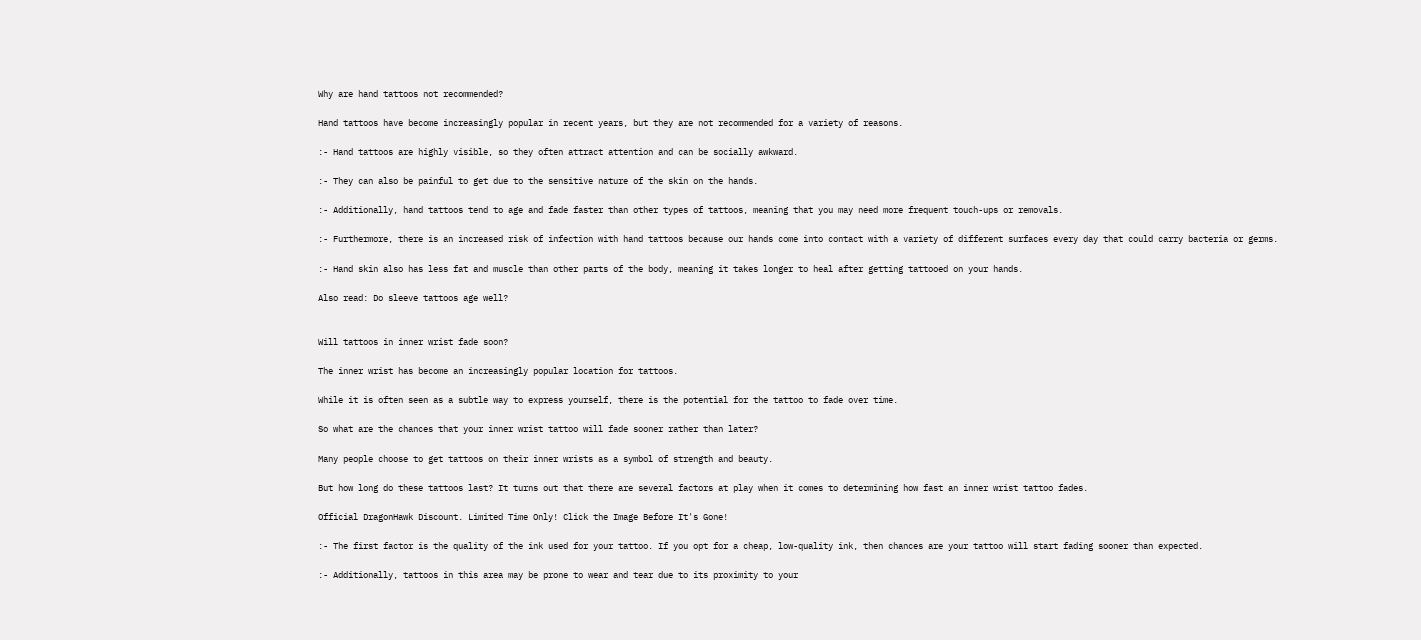Why are hand tattoos not recommended?

Hand tattoos have become increasingly popular in recent years, but they are not recommended for a variety of reasons.

:- Hand tattoos are highly visible, so they often attract attention and can be socially awkward.

:- They can also be painful to get due to the sensitive nature of the skin on the hands.

:- Additionally, hand tattoos tend to age and fade faster than other types of tattoos, meaning that you may need more frequent touch-ups or removals.

:- Furthermore, there is an increased risk of infection with hand tattoos because our hands come into contact with a variety of different surfaces every day that could carry bacteria or germs.

:- Hand skin also has less fat and muscle than other parts of the body, meaning it takes longer to heal after getting tattooed on your hands.

Also read: Do sleeve tattoos age well?


Will tattoos in inner wrist fade soon?

The inner wrist has become an increasingly popular location for tattoos.

While it is often seen as a subtle way to express yourself, there is the potential for the tattoo to fade over time.

So what are the chances that your inner wrist tattoo will fade sooner rather than later?

Many people choose to get tattoos on their inner wrists as a symbol of strength and beauty.

But how long do these tattoos last? It turns out that there are several factors at play when it comes to determining how fast an inner wrist tattoo fades.

Official DragonHawk Discount. Limited Time Only! Click the Image Before It's Gone!

:- The first factor is the quality of the ink used for your tattoo. If you opt for a cheap, low-quality ink, then chances are your tattoo will start fading sooner than expected.

:- Additionally, tattoos in this area may be prone to wear and tear due to its proximity to your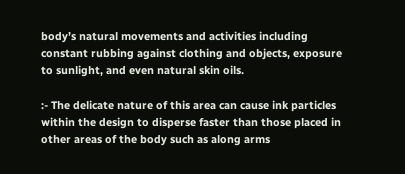body’s natural movements and activities including constant rubbing against clothing and objects, exposure to sunlight, and even natural skin oils.

:- The delicate nature of this area can cause ink particles within the design to disperse faster than those placed in other areas of the body such as along arms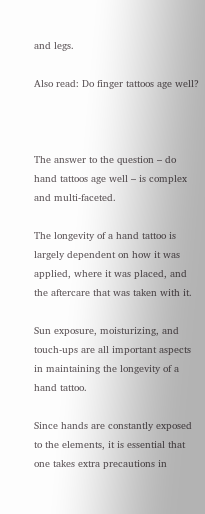and legs.

Also read: Do finger tattoos age well?



The answer to the question – do hand tattoos age well – is complex and multi-faceted.

The longevity of a hand tattoo is largely dependent on how it was applied, where it was placed, and the aftercare that was taken with it.

Sun exposure, moisturizing, and touch-ups are all important aspects in maintaining the longevity of a hand tattoo.

Since hands are constantly exposed to the elements, it is essential that one takes extra precautions in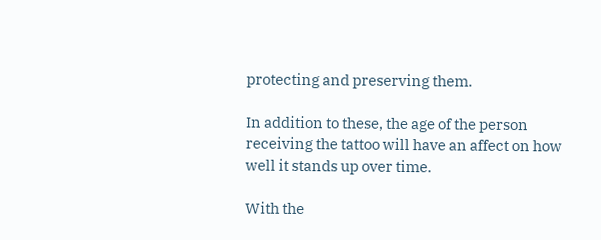protecting and preserving them.

In addition to these, the age of the person receiving the tattoo will have an affect on how well it stands up over time.

With the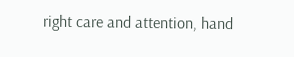right care and attention, hand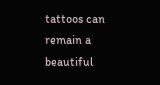tattoos can remain a beautiful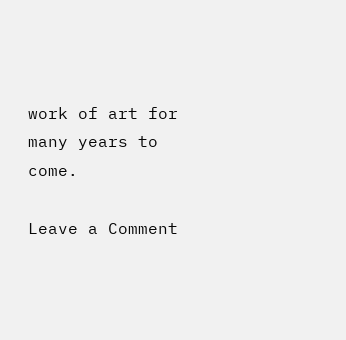work of art for many years to come.

Leave a Comment